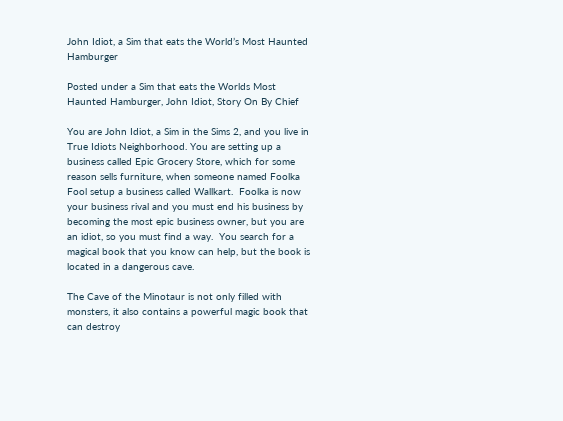John Idiot, a Sim that eats the World’s Most Haunted Hamburger

Posted under a Sim that eats the Worlds Most Haunted Hamburger, John Idiot, Story On By Chief

You are John Idiot, a Sim in the Sims 2, and you live in True Idiots Neighborhood. You are setting up a business called Epic Grocery Store, which for some reason sells furniture, when someone named Foolka Fool setup a business called Wallkart.  Foolka is now your business rival and you must end his business by becoming the most epic business owner, but you are an idiot, so you must find a way.  You search for a magical book that you know can help, but the book is located in a dangerous cave.

The Cave of the Minotaur is not only filled with monsters, it also contains a powerful magic book that can destroy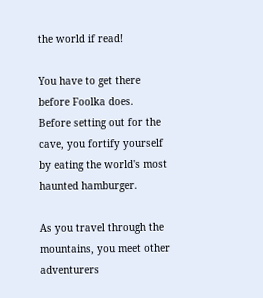the world if read!

You have to get there before Foolka does.
Before setting out for the cave, you fortify yourself by eating the world's most haunted hamburger.

As you travel through the mountains, you meet other adventurers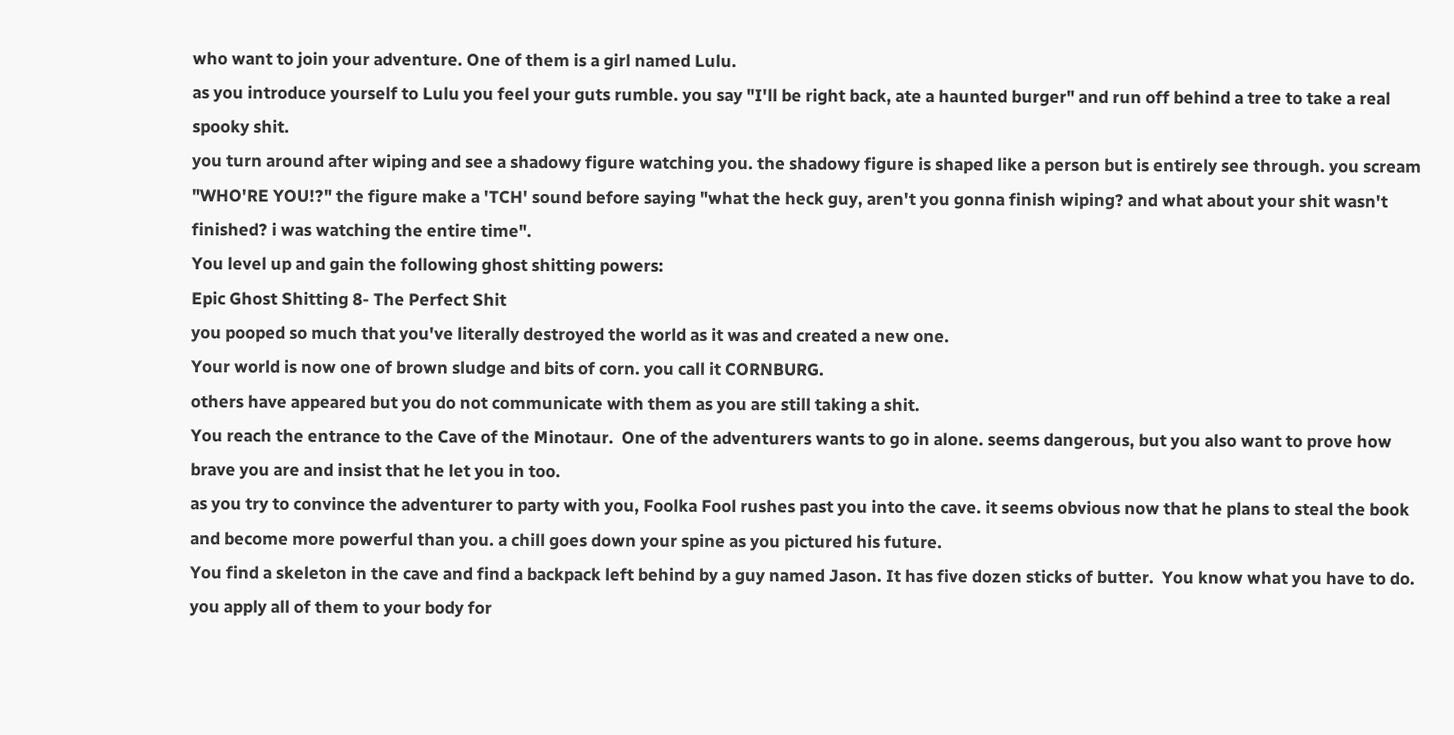who want to join your adventure. One of them is a girl named Lulu.
as you introduce yourself to Lulu you feel your guts rumble. you say "I'll be right back, ate a haunted burger" and run off behind a tree to take a real spooky shit.
you turn around after wiping and see a shadowy figure watching you. the shadowy figure is shaped like a person but is entirely see through. you scream "WHO'RE YOU!?" the figure make a 'TCH' sound before saying "what the heck guy, aren't you gonna finish wiping? and what about your shit wasn't finished? i was watching the entire time".
You level up and gain the following ghost shitting powers:
Epic Ghost Shitting 8- The Perfect Shit
you pooped so much that you've literally destroyed the world as it was and created a new one.
Your world is now one of brown sludge and bits of corn. you call it CORNBURG.
others have appeared but you do not communicate with them as you are still taking a shit.
You reach the entrance to the Cave of the Minotaur.  One of the adventurers wants to go in alone. seems dangerous, but you also want to prove how brave you are and insist that he let you in too.
as you try to convince the adventurer to party with you, Foolka Fool rushes past you into the cave. it seems obvious now that he plans to steal the book and become more powerful than you. a chill goes down your spine as you pictured his future.
You find a skeleton in the cave and find a backpack left behind by a guy named Jason. It has five dozen sticks of butter.  You know what you have to do. you apply all of them to your body for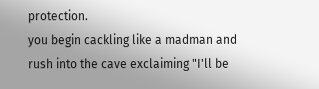protection.
you begin cackling like a madman and rush into the cave exclaiming "I'll be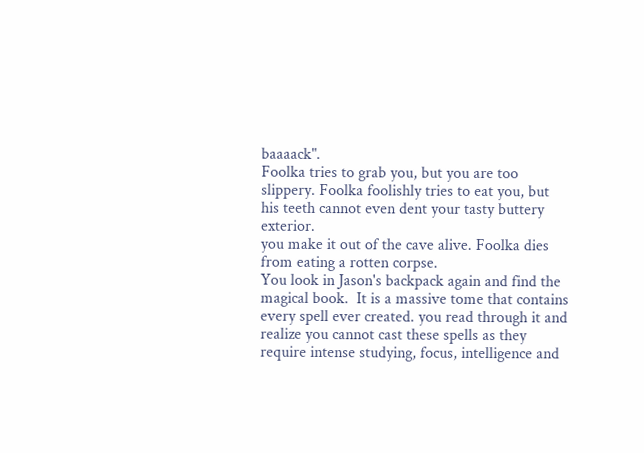baaaack".
Foolka tries to grab you, but you are too slippery. Foolka foolishly tries to eat you, but his teeth cannot even dent your tasty buttery exterior.
you make it out of the cave alive. Foolka dies from eating a rotten corpse.
You look in Jason's backpack again and find the magical book.  It is a massive tome that contains every spell ever created. you read through it and realize you cannot cast these spells as they require intense studying, focus, intelligence and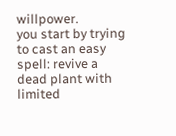willpower.
you start by trying to cast an easy spell: revive a dead plant with limited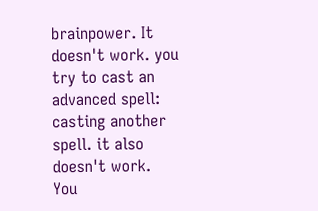brainpower. It doesn't work. you try to cast an advanced spell: casting another spell. it also doesn't work.
You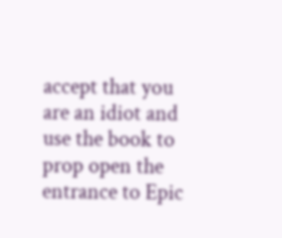accept that you are an idiot and use the book to prop open the entrance to Epic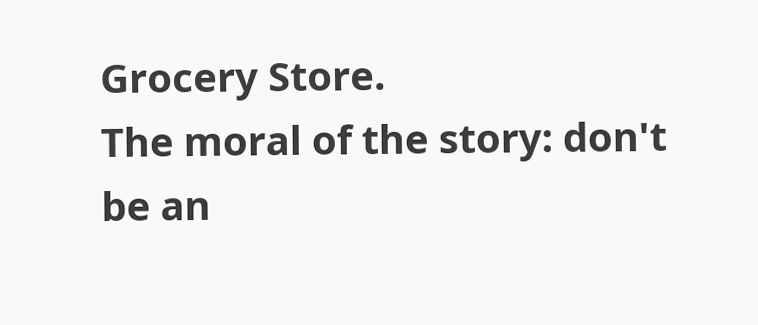Grocery Store.
The moral of the story: don't be an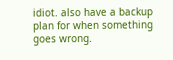idiot. also have a backup plan for when something goes wrong.